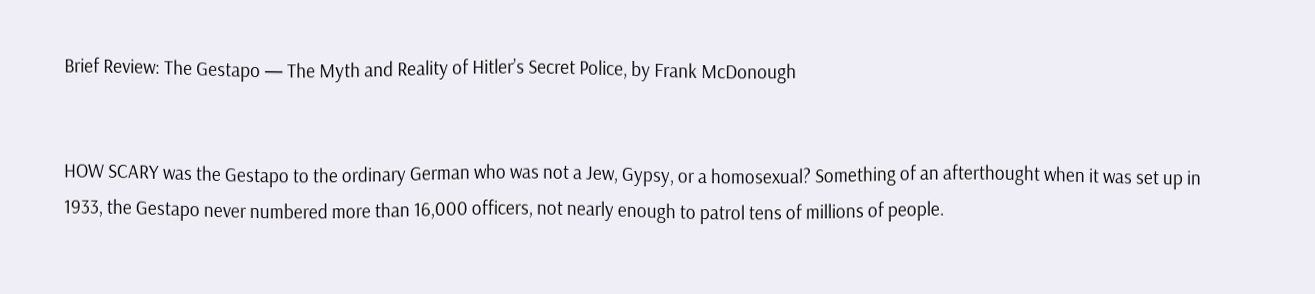Brief Review: The Gestapo — The Myth and Reality of Hitler’s Secret Police, by Frank McDonough


HOW SCARY was the Gestapo to the ordinary German who was not a Jew, Gypsy, or a homosexual? Something of an afterthought when it was set up in 1933, the Gestapo never numbered more than 16,000 officers, not nearly enough to patrol tens of millions of people.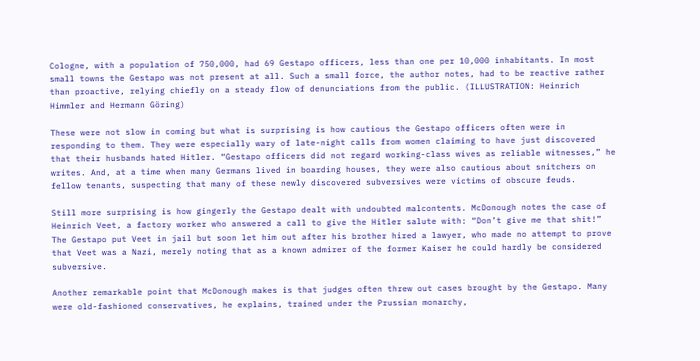Cologne, with a population of 750,000, had 69 Gestapo officers, less than one per 10,000 inhabitants. In most small towns the Gestapo was not present at all. Such a small force, the author notes, had to be reactive rather than proactive, relying chiefly on a steady flow of denunciations from the public. (ILLUSTRATION: Heinrich Himmler and Hermann Göring)

These were not slow in coming but what is surprising is how cautious the Gestapo officers often were in responding to them. They were especially wary of late-night calls from women claiming to have just discovered that their husbands hated Hitler. “Gestapo officers did not regard working-class wives as reliable witnesses,” he writes. And, at a time when many Germans lived in boarding houses, they were also cautious about snitchers on fellow tenants, suspecting that many of these newly discovered subversives were victims of obscure feuds.

Still more surprising is how gingerly the Gestapo dealt with undoubted malcontents. McDonough notes the case of Heinrich Veet, a factory worker who answered a call to give the Hitler salute with: “Don’t give me that shit!” The Gestapo put Veet in jail but soon let him out after his brother hired a lawyer, who made no attempt to prove that Veet was a Nazi, merely noting that as a known admirer of the former Kaiser he could hardly be considered subversive.

Another remarkable point that McDonough makes is that judges often threw out cases brought by the Gestapo. Many were old-fashioned conservatives, he explains, trained under the Prussian monarchy,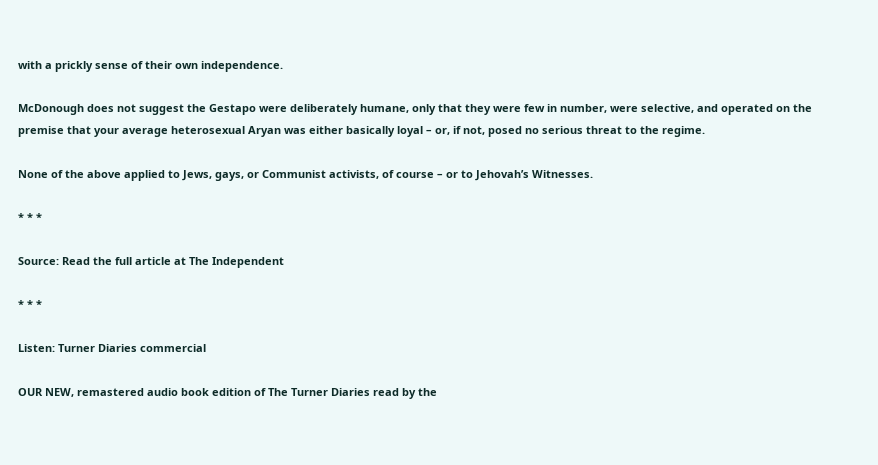with a prickly sense of their own independence.

McDonough does not suggest the Gestapo were deliberately humane, only that they were few in number, were selective, and operated on the premise that your average heterosexual Aryan was either basically loyal – or, if not, posed no serious threat to the regime.

None of the above applied to Jews, gays, or Communist activists, of course – or to Jehovah’s Witnesses.

* * *

Source: Read the full article at The Independent

* * *

Listen: Turner Diaries commercial

OUR NEW, remastered audio book edition of The Turner Diaries read by the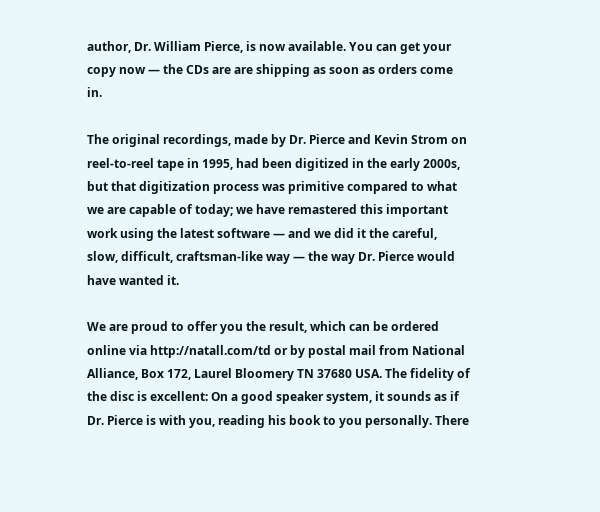author, Dr. William Pierce, is now available. You can get your copy now — the CDs are are shipping as soon as orders come in.

The original recordings, made by Dr. Pierce and Kevin Strom on reel-to-reel tape in 1995, had been digitized in the early 2000s, but that digitization process was primitive compared to what we are capable of today; we have remastered this important work using the latest software — and we did it the careful, slow, difficult, craftsman-like way — the way Dr. Pierce would have wanted it.

We are proud to offer you the result, which can be ordered online via http://natall.com/td or by postal mail from National Alliance, Box 172, Laurel Bloomery TN 37680 USA. The fidelity of the disc is excellent: On a good speaker system, it sounds as if Dr. Pierce is with you, reading his book to you personally. There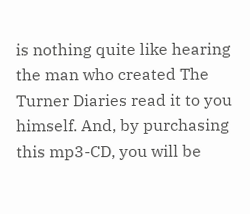is nothing quite like hearing the man who created The Turner Diaries read it to you himself. And, by purchasing this mp3-CD, you will be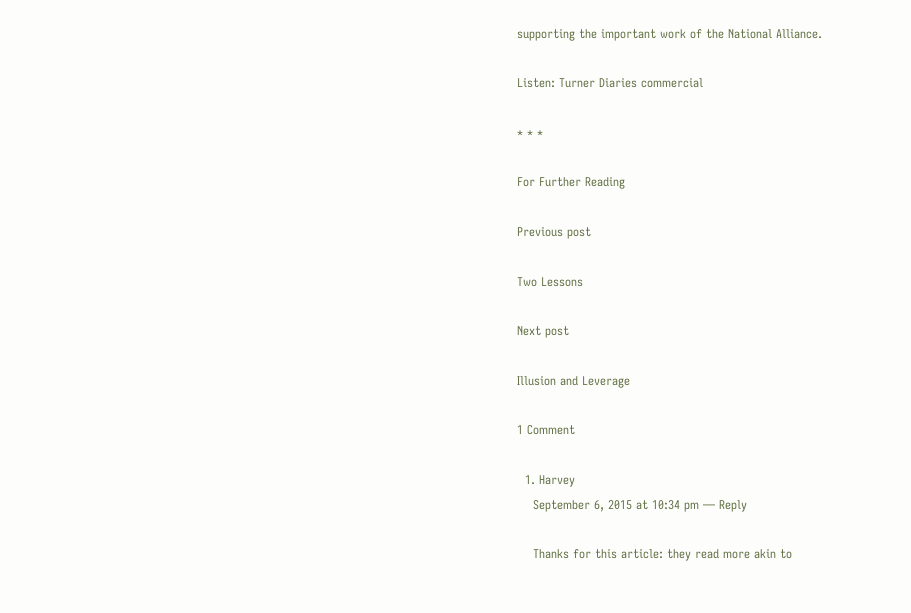supporting the important work of the National Alliance.

Listen: Turner Diaries commercial

* * *

For Further Reading

Previous post

Two Lessons

Next post

Illusion and Leverage

1 Comment

  1. Harvey
    September 6, 2015 at 10:34 pm — Reply

    Thanks for this article: they read more akin to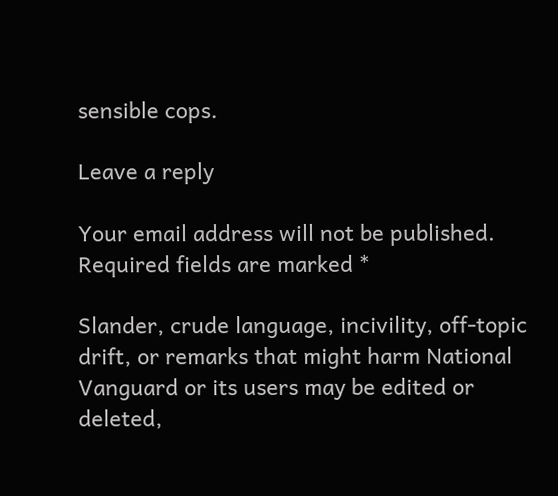sensible cops.

Leave a reply

Your email address will not be published. Required fields are marked *

Slander, crude language, incivility, off-topic drift, or remarks that might harm National Vanguard or its users may be edited or deleted,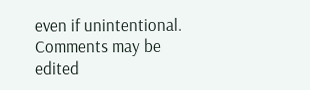even if unintentional. Comments may be edited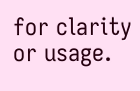for clarity or usage.